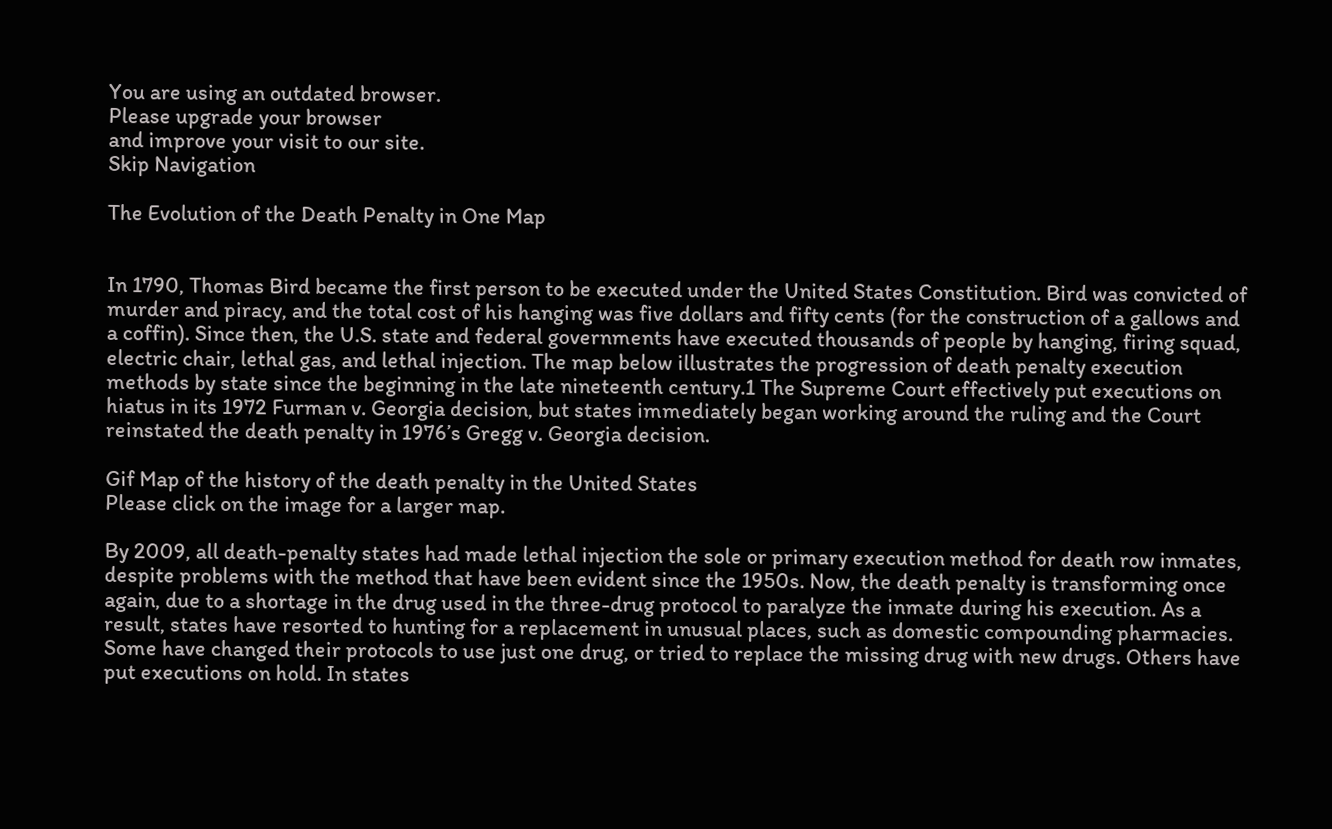You are using an outdated browser.
Please upgrade your browser
and improve your visit to our site.
Skip Navigation

The Evolution of the Death Penalty in One Map


In 1790, Thomas Bird became the first person to be executed under the United States Constitution. Bird was convicted of murder and piracy, and the total cost of his hanging was five dollars and fifty cents (for the construction of a gallows and a coffin). Since then, the U.S. state and federal governments have executed thousands of people by hanging, firing squad, electric chair, lethal gas, and lethal injection. The map below illustrates the progression of death penalty execution methods by state since the beginning in the late nineteenth century.1 The Supreme Court effectively put executions on hiatus in its 1972 Furman v. Georgia decision, but states immediately began working around the ruling and the Court reinstated the death penalty in 1976’s Gregg v. Georgia decision.

Gif Map of the history of the death penalty in the United States
Please click on the image for a larger map.

By 2009, all death-penalty states had made lethal injection the sole or primary execution method for death row inmates, despite problems with the method that have been evident since the 1950s. Now, the death penalty is transforming once again, due to a shortage in the drug used in the three-drug protocol to paralyze the inmate during his execution. As a result, states have resorted to hunting for a replacement in unusual places, such as domestic compounding pharmacies. Some have changed their protocols to use just one drug, or tried to replace the missing drug with new drugs. Others have put executions on hold. In states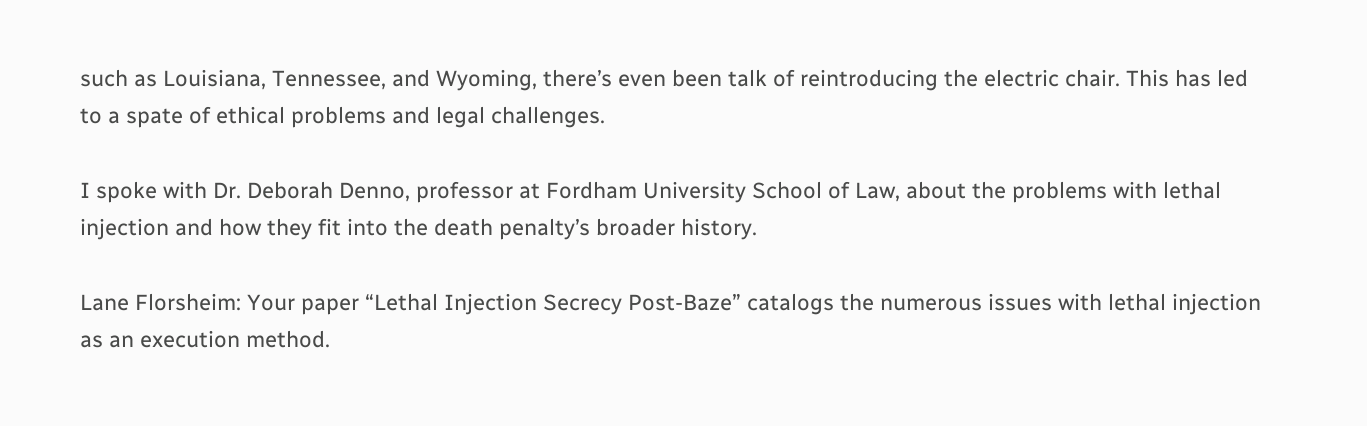such as Louisiana, Tennessee, and Wyoming, there’s even been talk of reintroducing the electric chair. This has led to a spate of ethical problems and legal challenges.

I spoke with Dr. Deborah Denno, professor at Fordham University School of Law, about the problems with lethal injection and how they fit into the death penalty’s broader history.

Lane Florsheim: Your paper “Lethal Injection Secrecy Post-Baze” catalogs the numerous issues with lethal injection as an execution method.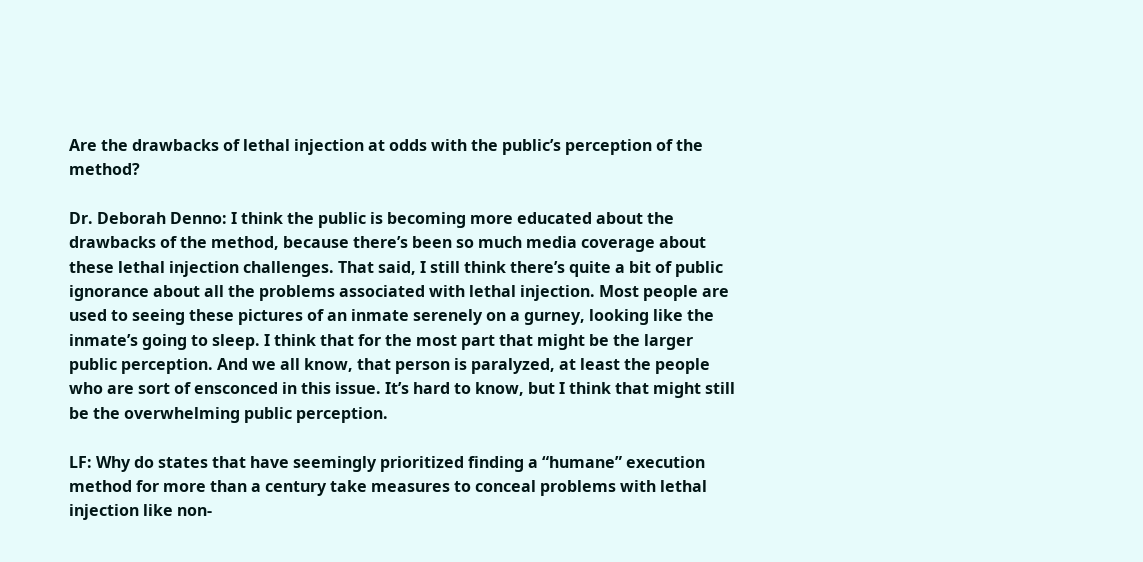Are the drawbacks of lethal injection at odds with the public’s perception of the method?

Dr. Deborah Denno: I think the public is becoming more educated about the drawbacks of the method, because there’s been so much media coverage about these lethal injection challenges. That said, I still think there’s quite a bit of public ignorance about all the problems associated with lethal injection. Most people are used to seeing these pictures of an inmate serenely on a gurney, looking like the inmate’s going to sleep. I think that for the most part that might be the larger public perception. And we all know, that person is paralyzed, at least the people who are sort of ensconced in this issue. It’s hard to know, but I think that might still be the overwhelming public perception.

LF: Why do states that have seemingly prioritized finding a “humane” execution method for more than a century take measures to conceal problems with lethal injection like non-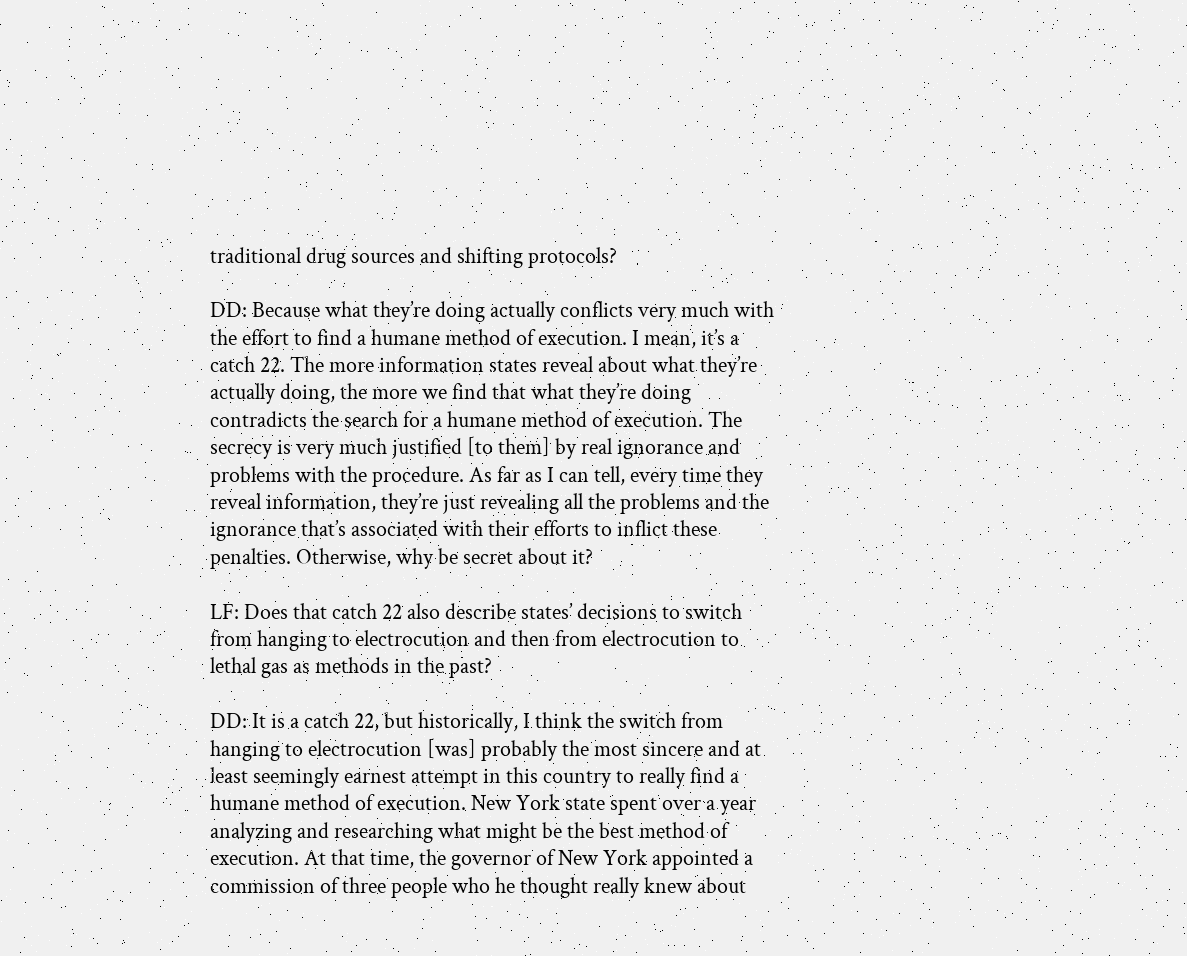traditional drug sources and shifting protocols?

DD: Because what they’re doing actually conflicts very much with the effort to find a humane method of execution. I mean, it’s a catch 22. The more information states reveal about what they’re actually doing, the more we find that what they’re doing contradicts the search for a humane method of execution. The secrecy is very much justified [to them] by real ignorance and problems with the procedure. As far as I can tell, every time they reveal information, they’re just revealing all the problems and the ignorance that’s associated with their efforts to inflict these penalties. Otherwise, why be secret about it?

LF: Does that catch 22 also describe states’ decisions to switch from hanging to electrocution and then from electrocution to lethal gas as methods in the past?

DD: It is a catch 22, but historically, I think the switch from hanging to electrocution [was] probably the most sincere and at least seemingly earnest attempt in this country to really find a humane method of execution. New York state spent over a year analyzing and researching what might be the best method of execution. At that time, the governor of New York appointed a commission of three people who he thought really knew about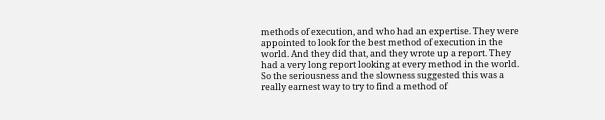methods of execution, and who had an expertise. They were appointed to look for the best method of execution in the world. And they did that, and they wrote up a report. They had a very long report looking at every method in the world. So the seriousness and the slowness suggested this was a really earnest way to try to find a method of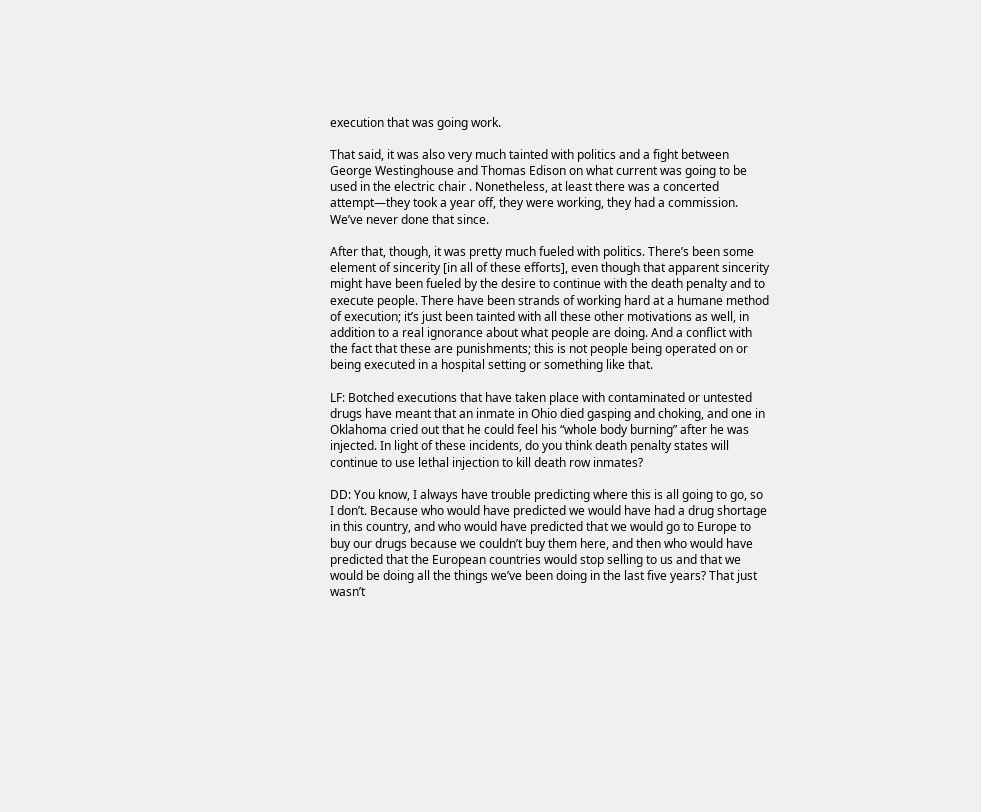execution that was going work.

That said, it was also very much tainted with politics and a fight between George Westinghouse and Thomas Edison on what current was going to be used in the electric chair . Nonetheless, at least there was a concerted attempt—they took a year off, they were working, they had a commission. We’ve never done that since.

After that, though, it was pretty much fueled with politics. There’s been some element of sincerity [in all of these efforts], even though that apparent sincerity might have been fueled by the desire to continue with the death penalty and to execute people. There have been strands of working hard at a humane method of execution; it’s just been tainted with all these other motivations as well, in addition to a real ignorance about what people are doing. And a conflict with the fact that these are punishments; this is not people being operated on or being executed in a hospital setting or something like that.

LF: Botched executions that have taken place with contaminated or untested drugs have meant that an inmate in Ohio died gasping and choking, and one in Oklahoma cried out that he could feel his “whole body burning” after he was injected. In light of these incidents, do you think death penalty states will continue to use lethal injection to kill death row inmates?

DD: You know, I always have trouble predicting where this is all going to go, so I don’t. Because who would have predicted we would have had a drug shortage in this country, and who would have predicted that we would go to Europe to buy our drugs because we couldn’t buy them here, and then who would have predicted that the European countries would stop selling to us and that we would be doing all the things we’ve been doing in the last five years? That just wasn’t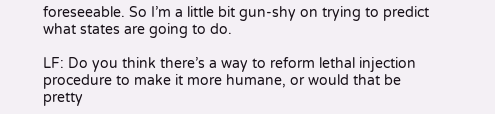foreseeable. So I’m a little bit gun-shy on trying to predict what states are going to do.

LF: Do you think there’s a way to reform lethal injection procedure to make it more humane, or would that be pretty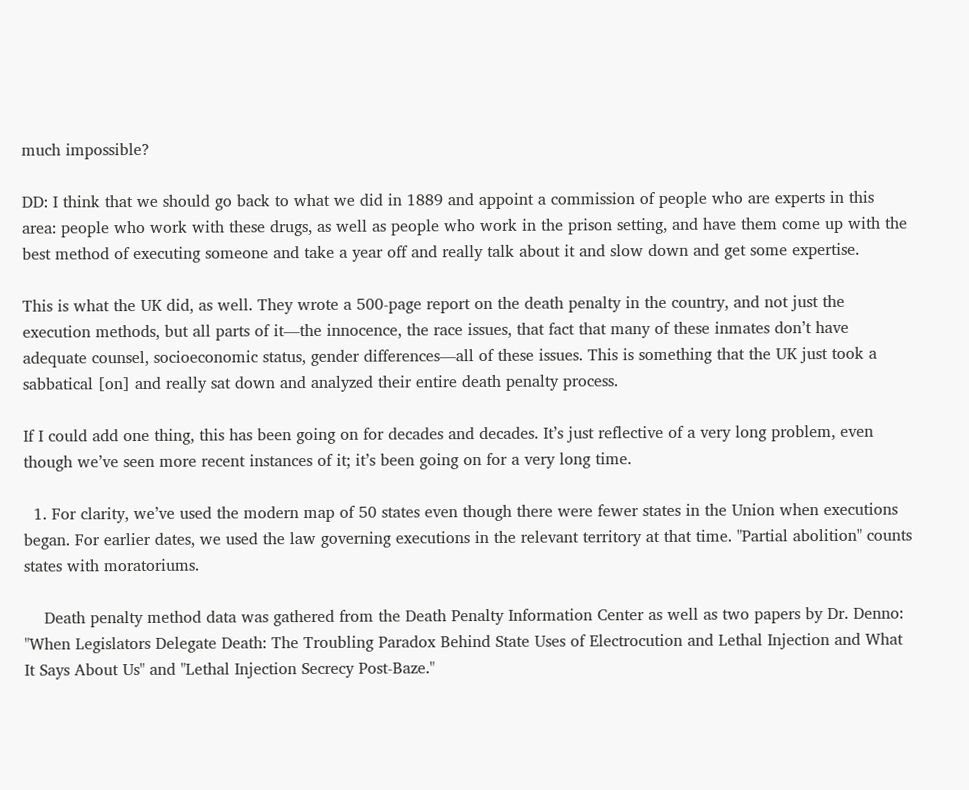much impossible?

DD: I think that we should go back to what we did in 1889 and appoint a commission of people who are experts in this area: people who work with these drugs, as well as people who work in the prison setting, and have them come up with the best method of executing someone and take a year off and really talk about it and slow down and get some expertise.

This is what the UK did, as well. They wrote a 500-page report on the death penalty in the country, and not just the execution methods, but all parts of it—the innocence, the race issues, that fact that many of these inmates don’t have adequate counsel, socioeconomic status, gender differences—all of these issues. This is something that the UK just took a sabbatical [on] and really sat down and analyzed their entire death penalty process.

If I could add one thing, this has been going on for decades and decades. It’s just reflective of a very long problem, even though we’ve seen more recent instances of it; it’s been going on for a very long time.

  1. For clarity, we’ve used the modern map of 50 states even though there were fewer states in the Union when executions began. For earlier dates, we used the law governing executions in the relevant territory at that time. "Partial abolition" counts states with moratoriums.

    Death penalty method data was gathered from the Death Penalty Information Center as well as two papers by Dr. Denno: "When Legislators Delegate Death: The Troubling Paradox Behind State Uses of Electrocution and Lethal Injection and What It Says About Us" and "Lethal Injection Secrecy Post-Baze."